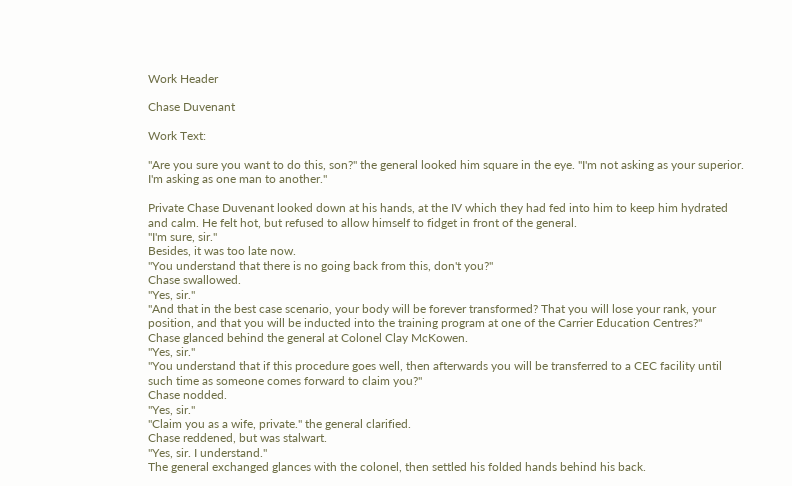Work Header

Chase Duvenant

Work Text:

"Are you sure you want to do this, son?" the general looked him square in the eye. "I'm not asking as your superior. I'm asking as one man to another."

Private Chase Duvenant looked down at his hands, at the IV which they had fed into him to keep him hydrated and calm. He felt hot, but refused to allow himself to fidget in front of the general.
"I'm sure, sir."
Besides, it was too late now.
"You understand that there is no going back from this, don't you?"
Chase swallowed.
"Yes, sir."
"And that in the best case scenario, your body will be forever transformed? That you will lose your rank, your position, and that you will be inducted into the training program at one of the Carrier Education Centres?"
Chase glanced behind the general at Colonel Clay McKowen.
"Yes, sir."
"You understand that if this procedure goes well, then afterwards you will be transferred to a CEC facility until such time as someone comes forward to claim you?"
Chase nodded.
"Yes, sir."
"Claim you as a wife, private." the general clarified.
Chase reddened, but was stalwart.
"Yes, sir. I understand."
The general exchanged glances with the colonel, then settled his folded hands behind his back.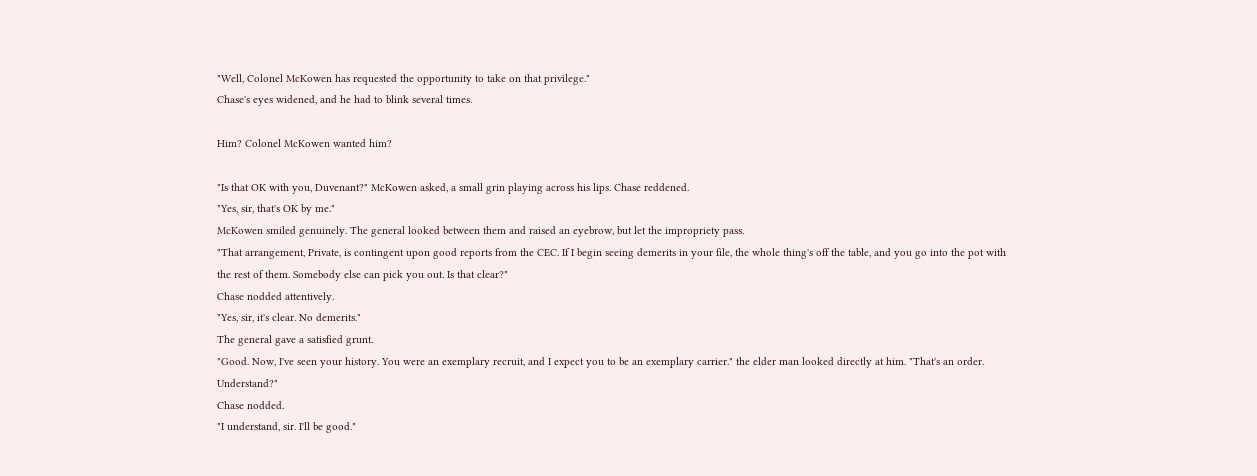"Well, Colonel McKowen has requested the opportunity to take on that privilege."
Chase's eyes widened, and he had to blink several times.

Him? Colonel McKowen wanted him?

"Is that OK with you, Duvenant?" McKowen asked, a small grin playing across his lips. Chase reddened.
"Yes, sir, that's OK by me."
McKowen smiled genuinely. The general looked between them and raised an eyebrow, but let the impropriety pass.
"That arrangement, Private, is contingent upon good reports from the CEC. If I begin seeing demerits in your file, the whole thing's off the table, and you go into the pot with the rest of them. Somebody else can pick you out. Is that clear?"
Chase nodded attentively.
"Yes, sir, it's clear. No demerits."
The general gave a satisfied grunt.
"Good. Now, I've seen your history. You were an exemplary recruit, and I expect you to be an exemplary carrier." the elder man looked directly at him. "That's an order. Understand?"
Chase nodded.
"I understand, sir. I'll be good."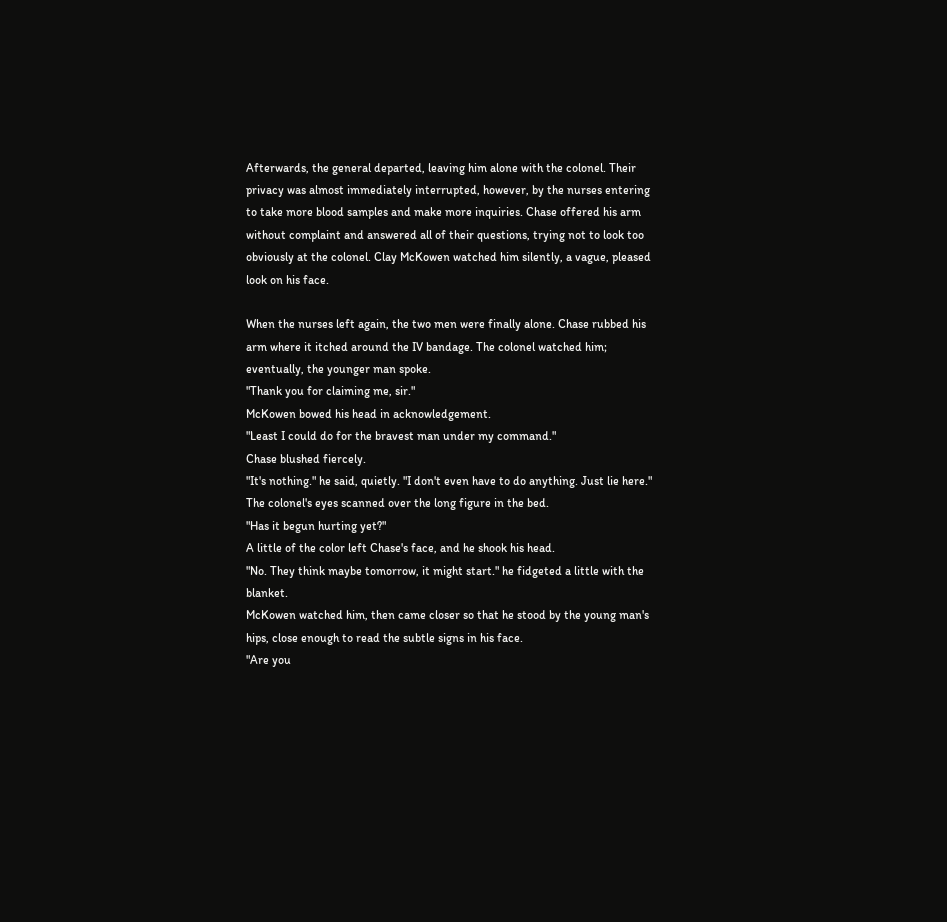Afterwards, the general departed, leaving him alone with the colonel. Their privacy was almost immediately interrupted, however, by the nurses entering to take more blood samples and make more inquiries. Chase offered his arm without complaint and answered all of their questions, trying not to look too obviously at the colonel. Clay McKowen watched him silently, a vague, pleased look on his face.

When the nurses left again, the two men were finally alone. Chase rubbed his arm where it itched around the IV bandage. The colonel watched him; eventually, the younger man spoke.
"Thank you for claiming me, sir."
McKowen bowed his head in acknowledgement.
"Least I could do for the bravest man under my command."
Chase blushed fiercely.
"It's nothing." he said, quietly. "I don't even have to do anything. Just lie here."
The colonel's eyes scanned over the long figure in the bed.
"Has it begun hurting yet?"
A little of the color left Chase's face, and he shook his head.
"No. They think maybe tomorrow, it might start." he fidgeted a little with the blanket.
McKowen watched him, then came closer so that he stood by the young man's hips, close enough to read the subtle signs in his face.
"Are you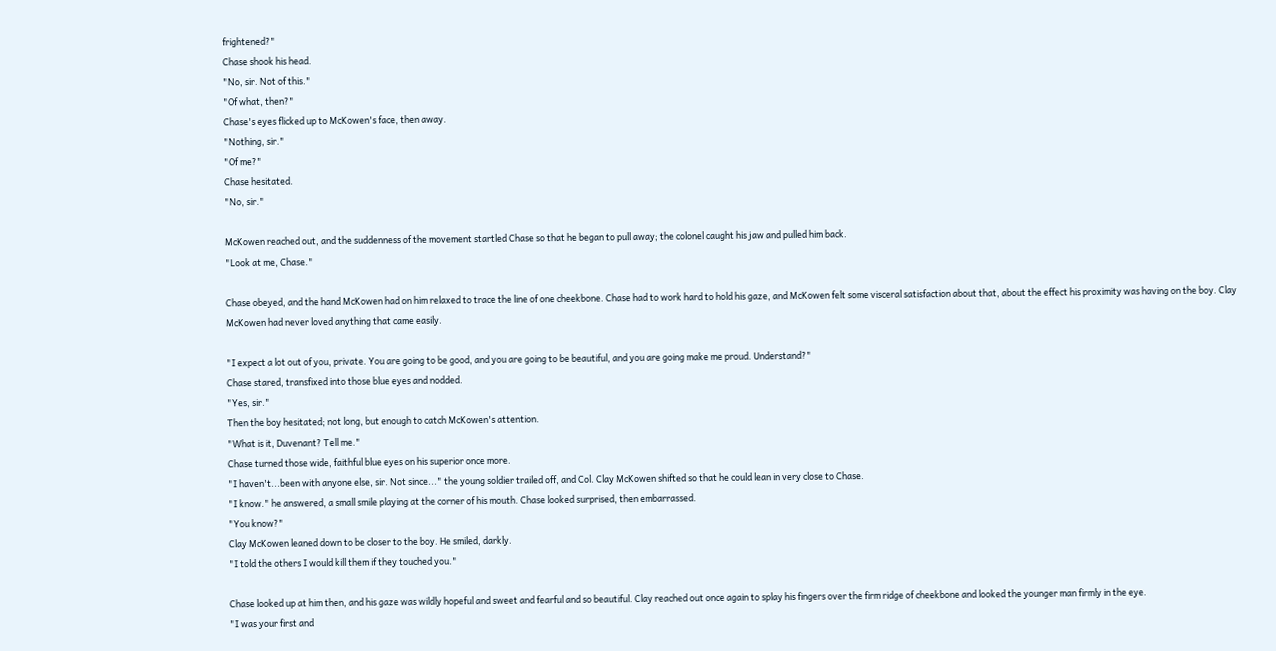frightened?"
Chase shook his head.
"No, sir. Not of this."
"Of what, then?"
Chase's eyes flicked up to McKowen's face, then away.
"Nothing, sir."
"Of me?"
Chase hesitated.
"No, sir."

McKowen reached out, and the suddenness of the movement startled Chase so that he began to pull away; the colonel caught his jaw and pulled him back.
"Look at me, Chase."

Chase obeyed, and the hand McKowen had on him relaxed to trace the line of one cheekbone. Chase had to work hard to hold his gaze, and McKowen felt some visceral satisfaction about that, about the effect his proximity was having on the boy. Clay McKowen had never loved anything that came easily.

"I expect a lot out of you, private. You are going to be good, and you are going to be beautiful, and you are going make me proud. Understand?"
Chase stared, transfixed into those blue eyes and nodded.
"Yes, sir."
Then the boy hesitated; not long, but enough to catch McKowen's attention.
"What is it, Duvenant? Tell me."
Chase turned those wide, faithful blue eyes on his superior once more.
"I haven't...been with anyone else, sir. Not since..." the young soldier trailed off, and Col. Clay McKowen shifted so that he could lean in very close to Chase.
"I know." he answered, a small smile playing at the corner of his mouth. Chase looked surprised, then embarrassed.
"You know?"
Clay McKowen leaned down to be closer to the boy. He smiled, darkly.
"I told the others I would kill them if they touched you."

Chase looked up at him then, and his gaze was wildly hopeful and sweet and fearful and so beautiful. Clay reached out once again to splay his fingers over the firm ridge of cheekbone and looked the younger man firmly in the eye.
"I was your first and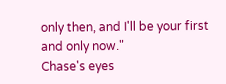only then, and I'll be your first and only now."
Chase's eyes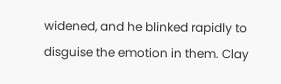widened, and he blinked rapidly to disguise the emotion in them. Clay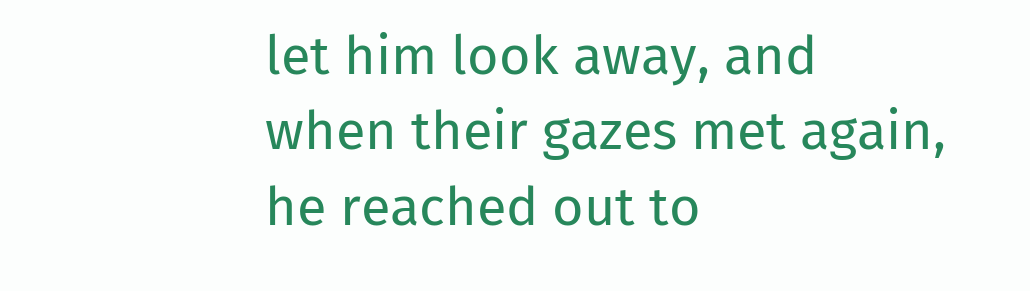let him look away, and when their gazes met again, he reached out to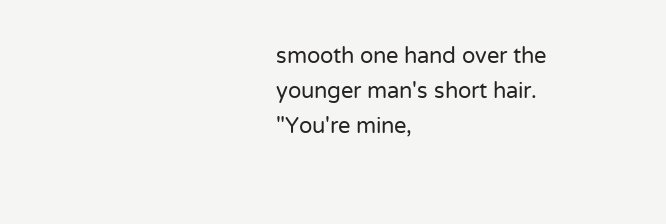smooth one hand over the younger man's short hair.
"You're mine,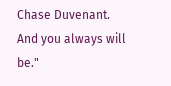Chase Duvenant. And you always will be."